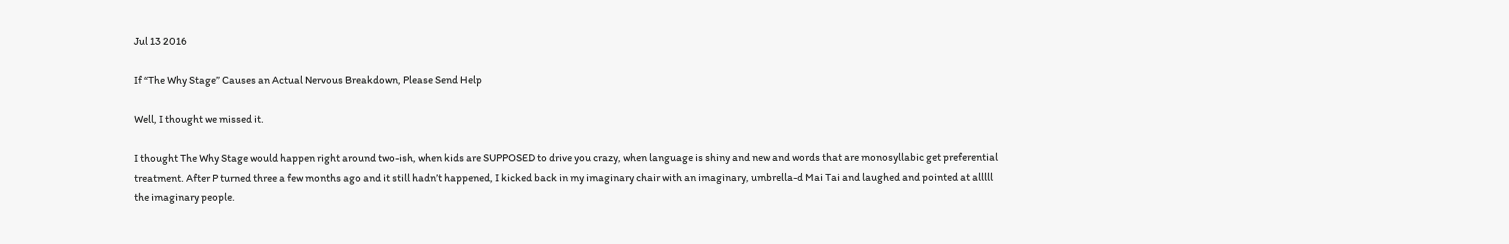Jul 13 2016

If “The Why Stage” Causes an Actual Nervous Breakdown, Please Send Help

Well, I thought we missed it.

I thought The Why Stage would happen right around two-ish, when kids are SUPPOSED to drive you crazy, when language is shiny and new and words that are monosyllabic get preferential treatment. After P turned three a few months ago and it still hadn’t happened, I kicked back in my imaginary chair with an imaginary, umbrella-d Mai Tai and laughed and pointed at alllll the imaginary people.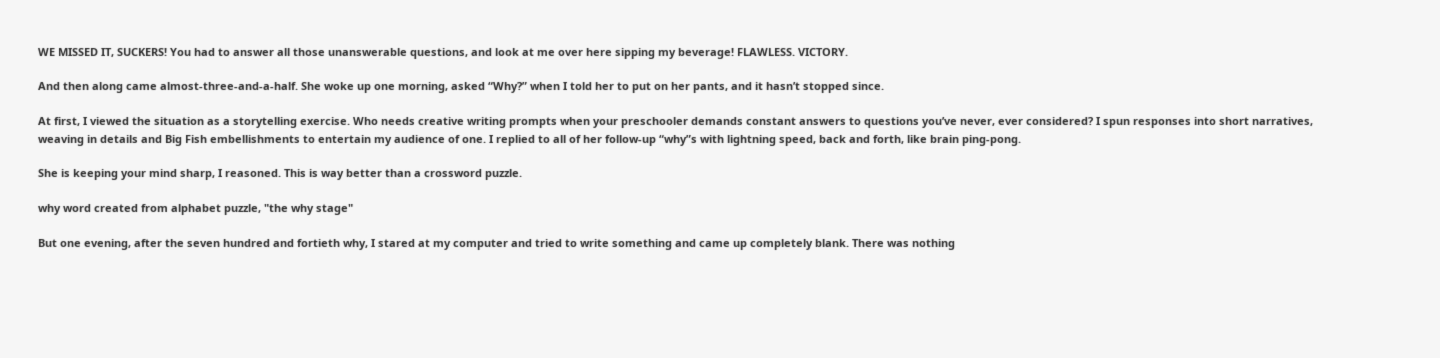WE MISSED IT, SUCKERS! You had to answer all those unanswerable questions, and look at me over here sipping my beverage! FLAWLESS. VICTORY.

And then along came almost-three-and-a-half. She woke up one morning, asked “Why?” when I told her to put on her pants, and it hasn’t stopped since.

At first, I viewed the situation as a storytelling exercise. Who needs creative writing prompts when your preschooler demands constant answers to questions you’ve never, ever considered? I spun responses into short narratives, weaving in details and Big Fish embellishments to entertain my audience of one. I replied to all of her follow-up “why”s with lightning speed, back and forth, like brain ping-pong.

She is keeping your mind sharp, I reasoned. This is way better than a crossword puzzle.

why word created from alphabet puzzle, "the why stage"

But one evening, after the seven hundred and fortieth why, I stared at my computer and tried to write something and came up completely blank. There was nothing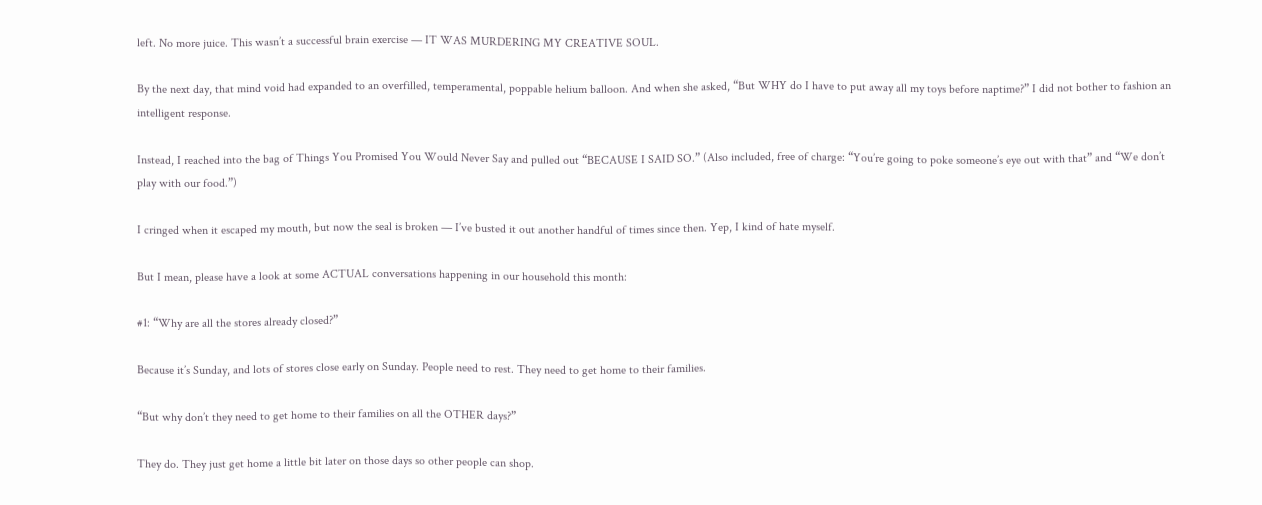left. No more juice. This wasn’t a successful brain exercise — IT WAS MURDERING MY CREATIVE SOUL.

By the next day, that mind void had expanded to an overfilled, temperamental, poppable helium balloon. And when she asked, “But WHY do I have to put away all my toys before naptime?” I did not bother to fashion an intelligent response.

Instead, I reached into the bag of Things You Promised You Would Never Say and pulled out “BECAUSE I SAID SO.” (Also included, free of charge: “You’re going to poke someone’s eye out with that” and “We don’t play with our food.”)

I cringed when it escaped my mouth, but now the seal is broken — I’ve busted it out another handful of times since then. Yep, I kind of hate myself.

But I mean, please have a look at some ACTUAL conversations happening in our household this month:

#1: “Why are all the stores already closed?”

Because it’s Sunday, and lots of stores close early on Sunday. People need to rest. They need to get home to their families.

“But why don’t they need to get home to their families on all the OTHER days?”

They do. They just get home a little bit later on those days so other people can shop.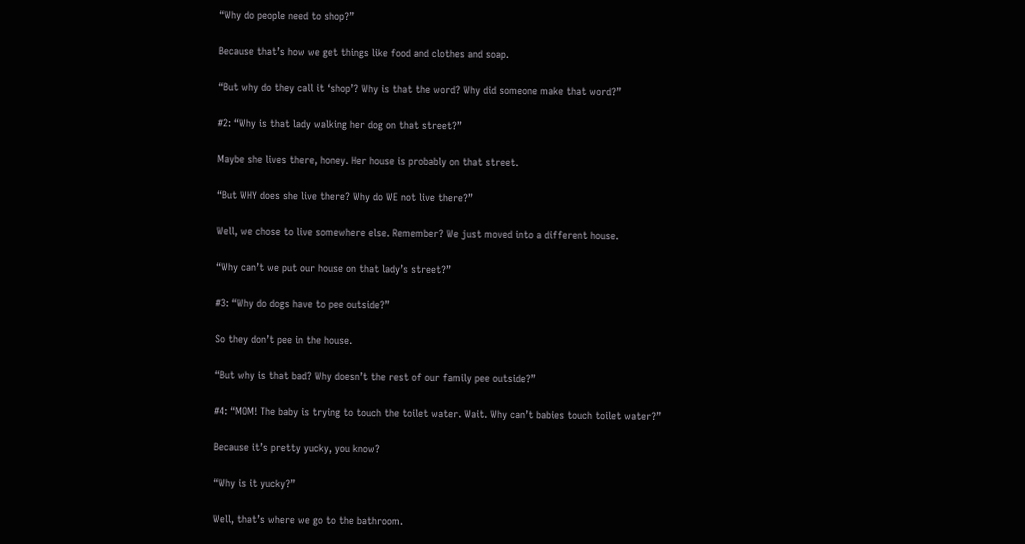“Why do people need to shop?”

Because that’s how we get things like food and clothes and soap.

“But why do they call it ‘shop’? Why is that the word? Why did someone make that word?”

#2: “Why is that lady walking her dog on that street?”

Maybe she lives there, honey. Her house is probably on that street.

“But WHY does she live there? Why do WE not live there?”

Well, we chose to live somewhere else. Remember? We just moved into a different house.

“Why can’t we put our house on that lady’s street?”

#3: “Why do dogs have to pee outside?”

So they don’t pee in the house.

“But why is that bad? Why doesn’t the rest of our family pee outside?”

#4: “MOM! The baby is trying to touch the toilet water. Wait. Why can’t babies touch toilet water?”

Because it’s pretty yucky, you know?

“Why is it yucky?”

Well, that’s where we go to the bathroom.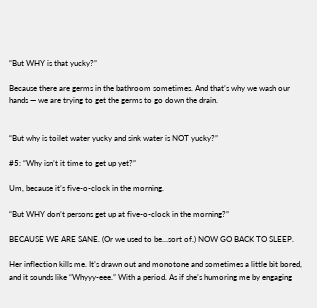“But WHY is that yucky?”

Because there are germs in the bathroom sometimes. And that’s why we wash our hands — we are trying to get the germs to go down the drain.


“But why is toilet water yucky and sink water is NOT yucky?”

#5: “Why isn’t it time to get up yet?”

Um, because it’s five-o-clock in the morning.

“But WHY don’t persons get up at five-o-clock in the morning?”

BECAUSE WE ARE SANE. (Or we used to be…sort of.) NOW GO BACK TO SLEEP.

Her inflection kills me. It’s drawn out and monotone and sometimes a little bit bored, and it sounds like “Whyyy-eee.” With a period. As if she’s humoring me by engaging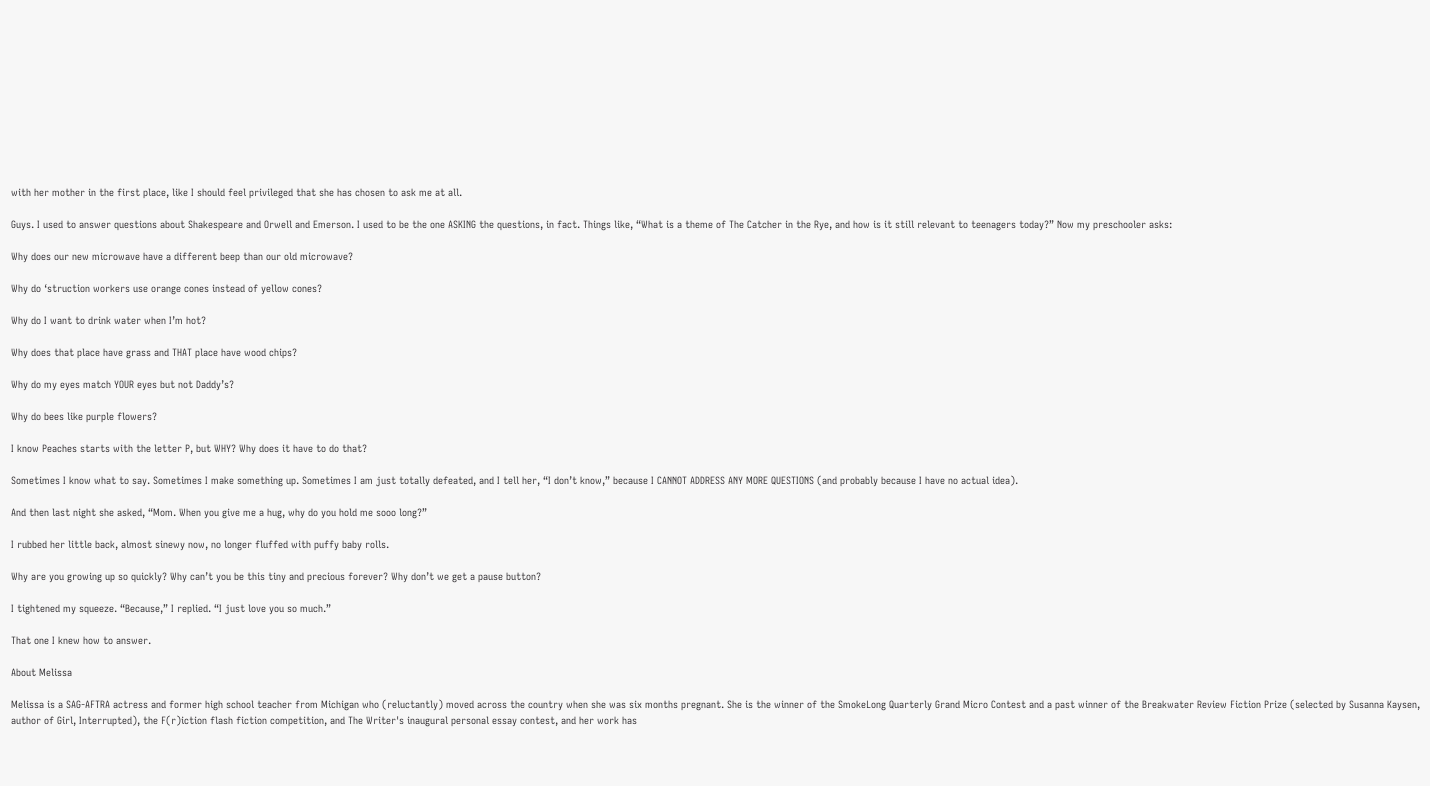with her mother in the first place, like I should feel privileged that she has chosen to ask me at all.

Guys. I used to answer questions about Shakespeare and Orwell and Emerson. I used to be the one ASKING the questions, in fact. Things like, “What is a theme of The Catcher in the Rye, and how is it still relevant to teenagers today?” Now my preschooler asks:

Why does our new microwave have a different beep than our old microwave?

Why do ‘struction workers use orange cones instead of yellow cones?

Why do I want to drink water when I’m hot?

Why does that place have grass and THAT place have wood chips?

Why do my eyes match YOUR eyes but not Daddy’s?

Why do bees like purple flowers?

I know Peaches starts with the letter P, but WHY? Why does it have to do that?

Sometimes I know what to say. Sometimes I make something up. Sometimes I am just totally defeated, and I tell her, “I don’t know,” because I CANNOT ADDRESS ANY MORE QUESTIONS (and probably because I have no actual idea).

And then last night she asked, “Mom. When you give me a hug, why do you hold me sooo long?”

I rubbed her little back, almost sinewy now, no longer fluffed with puffy baby rolls.

Why are you growing up so quickly? Why can’t you be this tiny and precious forever? Why don’t we get a pause button?

I tightened my squeeze. “Because,” I replied. “I just love you so much.”

That one I knew how to answer.

About Melissa

Melissa is a SAG-AFTRA actress and former high school teacher from Michigan who (reluctantly) moved across the country when she was six months pregnant. She is the winner of the SmokeLong Quarterly Grand Micro Contest and a past winner of the Breakwater Review Fiction Prize (selected by Susanna Kaysen, author of Girl, Interrupted), the F(r)iction flash fiction competition, and The Writer's inaugural personal essay contest, and her work has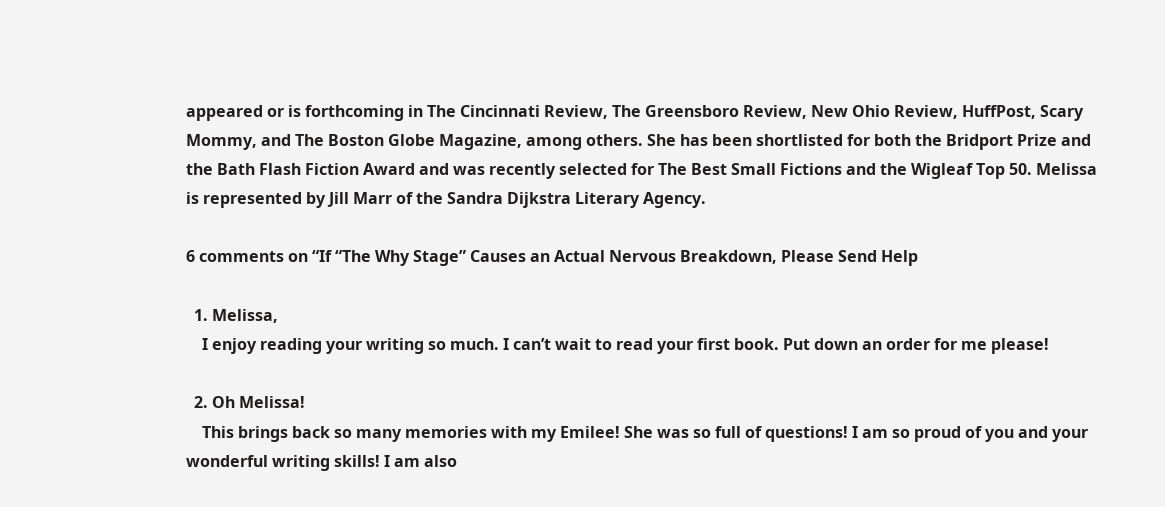appeared or is forthcoming in The Cincinnati Review, The Greensboro Review, New Ohio Review, HuffPost, Scary Mommy, and The Boston Globe Magazine, among others. She has been shortlisted for both the Bridport Prize and the Bath Flash Fiction Award and was recently selected for The Best Small Fictions and the Wigleaf Top 50. Melissa is represented by Jill Marr of the Sandra Dijkstra Literary Agency.

6 comments on “If “The Why Stage” Causes an Actual Nervous Breakdown, Please Send Help

  1. Melissa,
    I enjoy reading your writing so much. I can’t wait to read your first book. Put down an order for me please!

  2. Oh Melissa!
    This brings back so many memories with my Emilee! She was so full of questions! I am so proud of you and your wonderful writing skills! I am also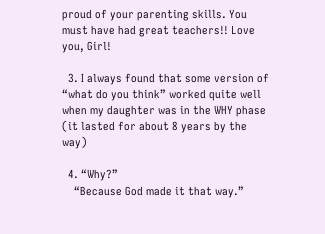proud of your parenting skills. You must have had great teachers!! Love you, Girl!

  3. I always found that some version of “what do you think” worked quite well when my daughter was in the WHY phase (it lasted for about 8 years by the way)

  4. “Why?”
    “Because God made it that way.”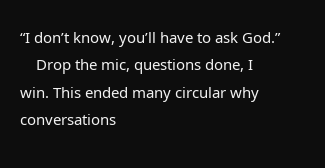“I don’t know, you’ll have to ask God.”
    Drop the mic, questions done, I win. This ended many circular why conversations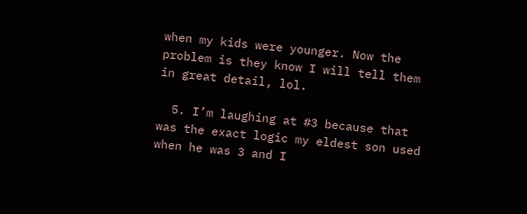when my kids were younger. Now the problem is they know I will tell them in great detail, lol.

  5. I’m laughing at #3 because that was the exact logic my eldest son used when he was 3 and I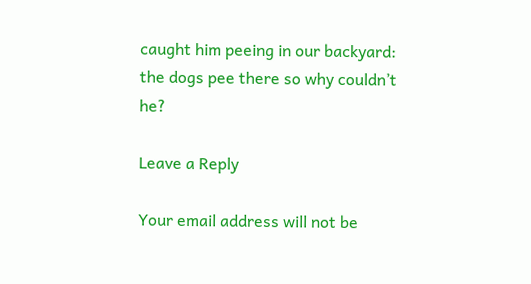caught him peeing in our backyard: the dogs pee there so why couldn’t he?

Leave a Reply

Your email address will not be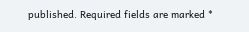published. Required fields are marked *